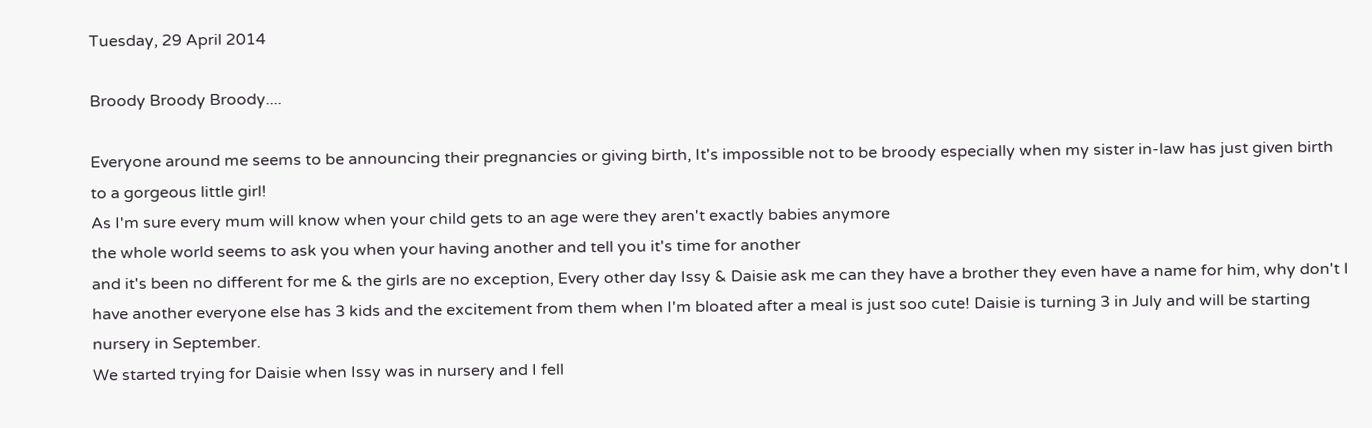Tuesday, 29 April 2014

Broody Broody Broody....

Everyone around me seems to be announcing their pregnancies or giving birth, It's impossible not to be broody especially when my sister in-law has just given birth to a gorgeous little girl!
As I'm sure every mum will know when your child gets to an age were they aren't exactly babies anymore
the whole world seems to ask you when your having another and tell you it's time for another
and it's been no different for me & the girls are no exception, Every other day Issy & Daisie ask me can they have a brother they even have a name for him, why don't I have another everyone else has 3 kids and the excitement from them when I'm bloated after a meal is just soo cute! Daisie is turning 3 in July and will be starting nursery in September.
We started trying for Daisie when Issy was in nursery and I fell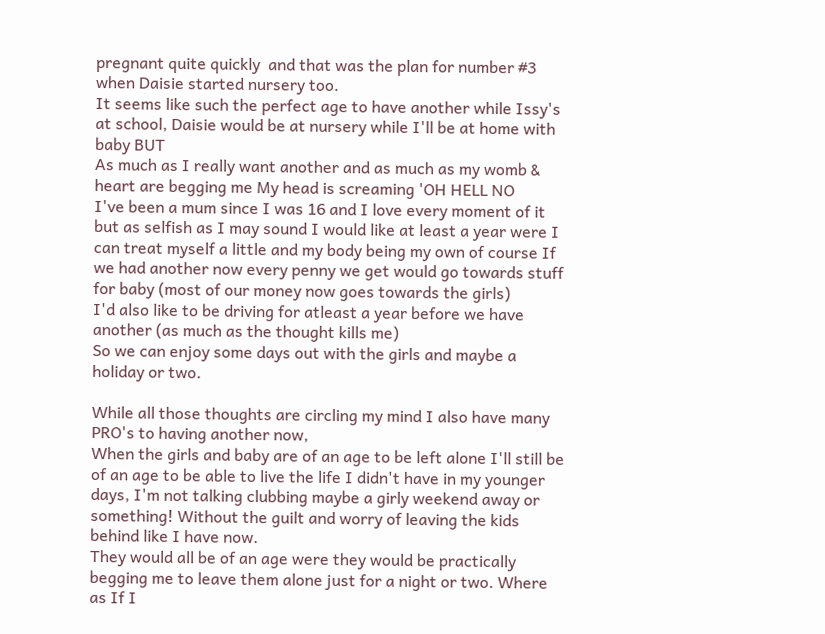pregnant quite quickly  and that was the plan for number #3 when Daisie started nursery too.
It seems like such the perfect age to have another while Issy's at school, Daisie would be at nursery while I'll be at home with baby BUT
As much as I really want another and as much as my womb & heart are begging me My head is screaming 'OH HELL NO
I've been a mum since I was 16 and I love every moment of it but as selfish as I may sound I would like at least a year were I can treat myself a little and my body being my own of course If we had another now every penny we get would go towards stuff for baby (most of our money now goes towards the girls)
I'd also like to be driving for atleast a year before we have another (as much as the thought kills me)
So we can enjoy some days out with the girls and maybe a holiday or two.

While all those thoughts are circling my mind I also have many PRO's to having another now,
When the girls and baby are of an age to be left alone I'll still be of an age to be able to live the life I didn't have in my younger days, I'm not talking clubbing maybe a girly weekend away or something! Without the guilt and worry of leaving the kids behind like I have now.
They would all be of an age were they would be practically begging me to leave them alone just for a night or two. Where as If I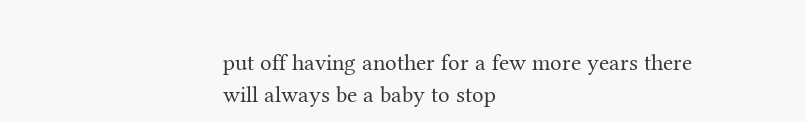put off having another for a few more years there will always be a baby to stop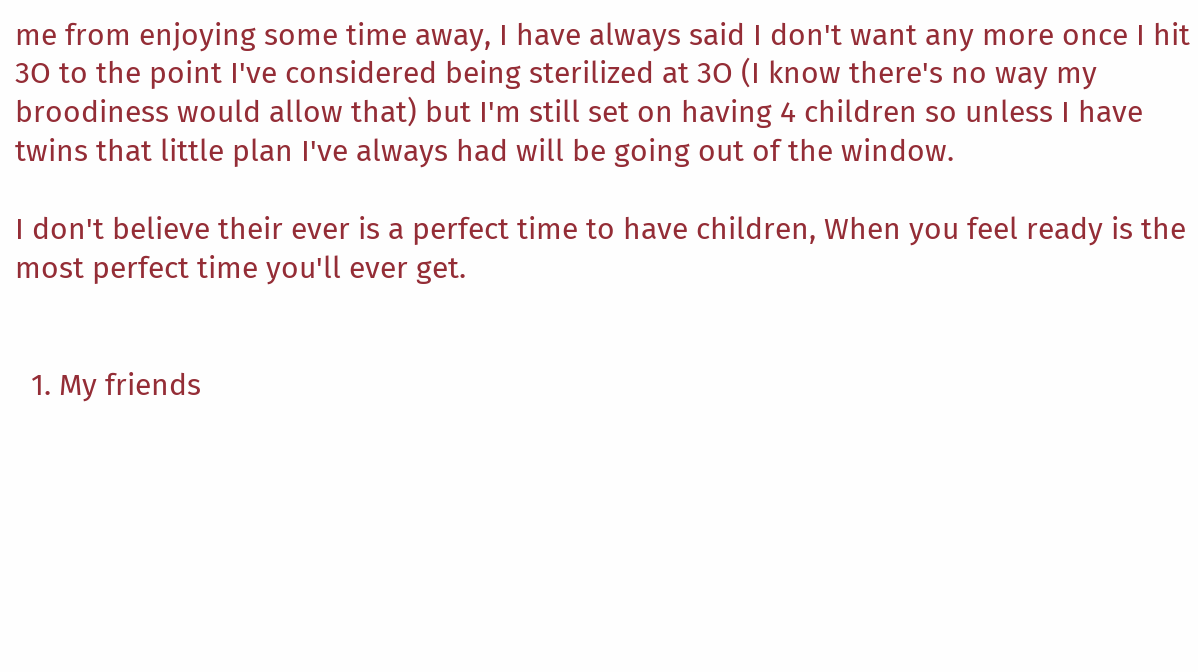me from enjoying some time away, I have always said I don't want any more once I hit 3O to the point I've considered being sterilized at 3O (I know there's no way my broodiness would allow that) but I'm still set on having 4 children so unless I have twins that little plan I've always had will be going out of the window.

I don't believe their ever is a perfect time to have children, When you feel ready is the most perfect time you'll ever get.


  1. My friends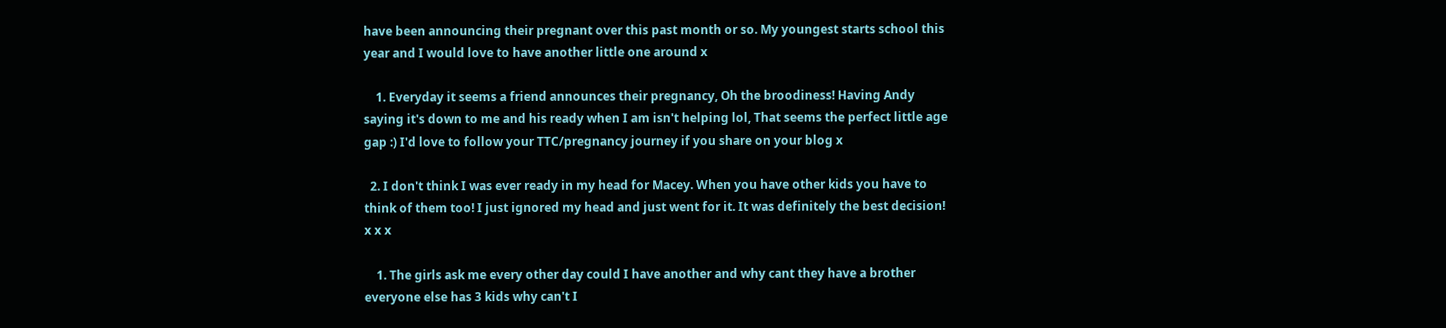have been announcing their pregnant over this past month or so. My youngest starts school this year and I would love to have another little one around x

    1. Everyday it seems a friend announces their pregnancy, Oh the broodiness! Having Andy saying it's down to me and his ready when I am isn't helping lol, That seems the perfect little age gap :) I'd love to follow your TTC/pregnancy journey if you share on your blog x

  2. I don't think I was ever ready in my head for Macey. When you have other kids you have to think of them too! I just ignored my head and just went for it. It was definitely the best decision! x x x

    1. The girls ask me every other day could I have another and why cant they have a brother everyone else has 3 kids why can't I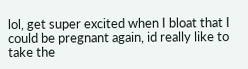lol, get super excited when I bloat that I could be pregnant again, id really like to take the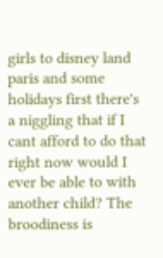girls to disney land paris and some holidays first there's a niggling that if I cant afford to do that right now would I ever be able to with another child? The broodiness is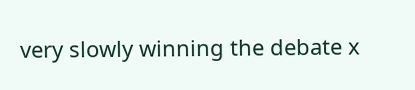very slowly winning the debate x